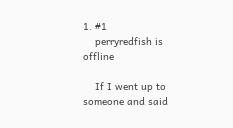1. #1
    perryredfish is offline

    If I went up to someone and said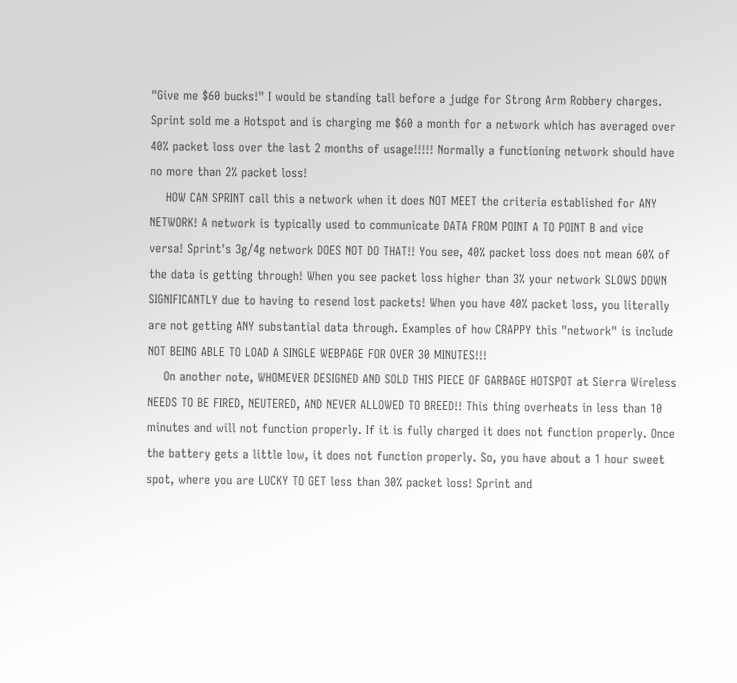"Give me $60 bucks!" I would be standing tall before a judge for Strong Arm Robbery charges. Sprint sold me a Hotspot and is charging me $60 a month for a network which has averaged over 40% packet loss over the last 2 months of usage!!!!! Normally a functioning network should have no more than 2% packet loss!
    HOW CAN SPRINT call this a network when it does NOT MEET the criteria established for ANY NETWORK! A network is typically used to communicate DATA FROM POINT A TO POINT B and vice versa! Sprint's 3g/4g network DOES NOT DO THAT!! You see, 40% packet loss does not mean 60% of the data is getting through! When you see packet loss higher than 3% your network SLOWS DOWN SIGNIFICANTLY due to having to resend lost packets! When you have 40% packet loss, you literally are not getting ANY substantial data through. Examples of how CRAPPY this "network" is include NOT BEING ABLE TO LOAD A SINGLE WEBPAGE FOR OVER 30 MINUTES!!!
    On another note, WHOMEVER DESIGNED AND SOLD THIS PIECE OF GARBAGE HOTSPOT at Sierra Wireless NEEDS TO BE FIRED, NEUTERED, AND NEVER ALLOWED TO BREED!! This thing overheats in less than 10 minutes and will not function properly. If it is fully charged it does not function properly. Once the battery gets a little low, it does not function properly. So, you have about a 1 hour sweet spot, where you are LUCKY TO GET less than 30% packet loss! Sprint and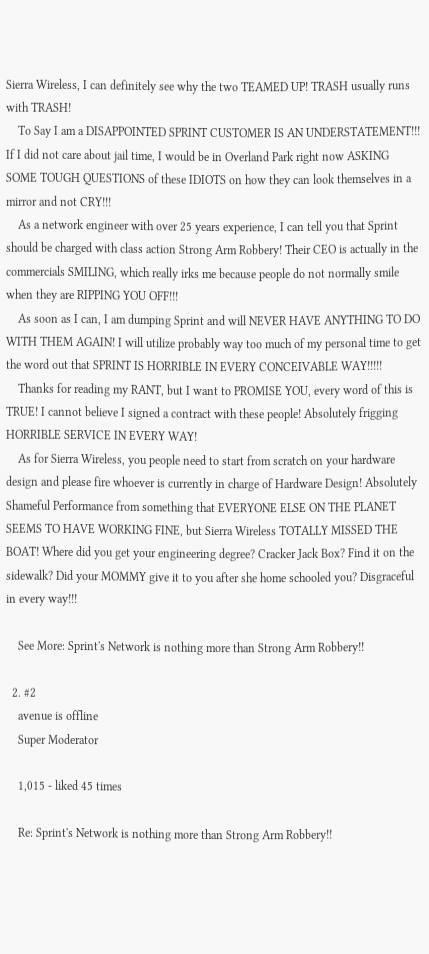Sierra Wireless, I can definitely see why the two TEAMED UP! TRASH usually runs with TRASH!
    To Say I am a DISAPPOINTED SPRINT CUSTOMER IS AN UNDERSTATEMENT!!! If I did not care about jail time, I would be in Overland Park right now ASKING SOME TOUGH QUESTIONS of these IDIOTS on how they can look themselves in a mirror and not CRY!!!
    As a network engineer with over 25 years experience, I can tell you that Sprint should be charged with class action Strong Arm Robbery! Their CEO is actually in the commercials SMILING, which really irks me because people do not normally smile when they are RIPPING YOU OFF!!!
    As soon as I can, I am dumping Sprint and will NEVER HAVE ANYTHING TO DO WITH THEM AGAIN! I will utilize probably way too much of my personal time to get the word out that SPRINT IS HORRIBLE IN EVERY CONCEIVABLE WAY!!!!!
    Thanks for reading my RANT, but I want to PROMISE YOU, every word of this is TRUE! I cannot believe I signed a contract with these people! Absolutely frigging HORRIBLE SERVICE IN EVERY WAY!
    As for Sierra Wireless, you people need to start from scratch on your hardware design and please fire whoever is currently in charge of Hardware Design! Absolutely Shameful Performance from something that EVERYONE ELSE ON THE PLANET SEEMS TO HAVE WORKING FINE, but Sierra Wireless TOTALLY MISSED THE BOAT! Where did you get your engineering degree? Cracker Jack Box? Find it on the sidewalk? Did your MOMMY give it to you after she home schooled you? Disgraceful in every way!!!

    See More: Sprint's Network is nothing more than Strong Arm Robbery!!

  2. #2
    avenue is offline
    Super Moderator

    1,015 - liked 45 times

    Re: Sprint's Network is nothing more than Strong Arm Robbery!!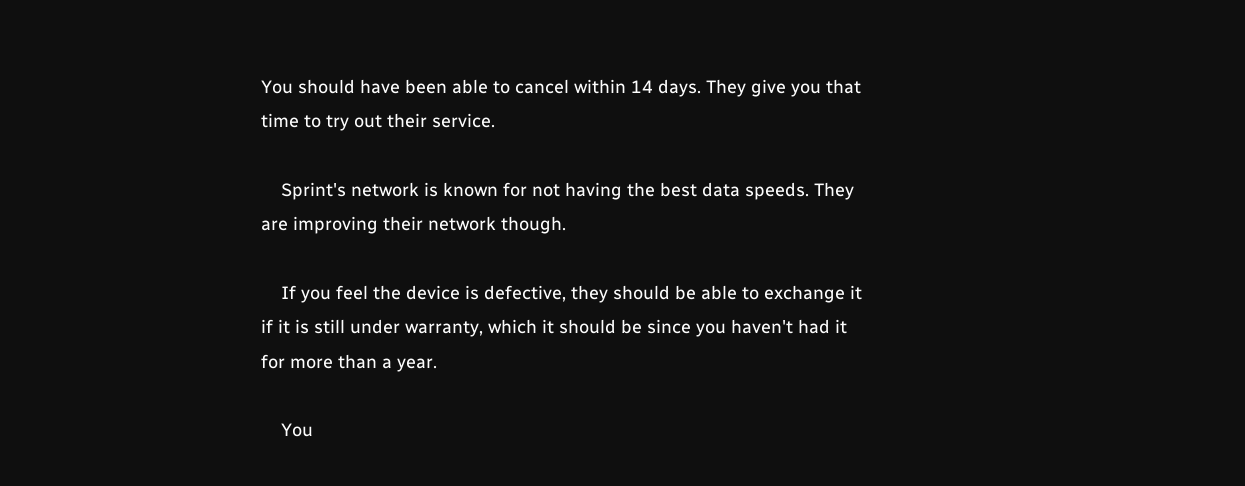You should have been able to cancel within 14 days. They give you that time to try out their service.

    Sprint's network is known for not having the best data speeds. They are improving their network though.

    If you feel the device is defective, they should be able to exchange it if it is still under warranty, which it should be since you haven't had it for more than a year.

    You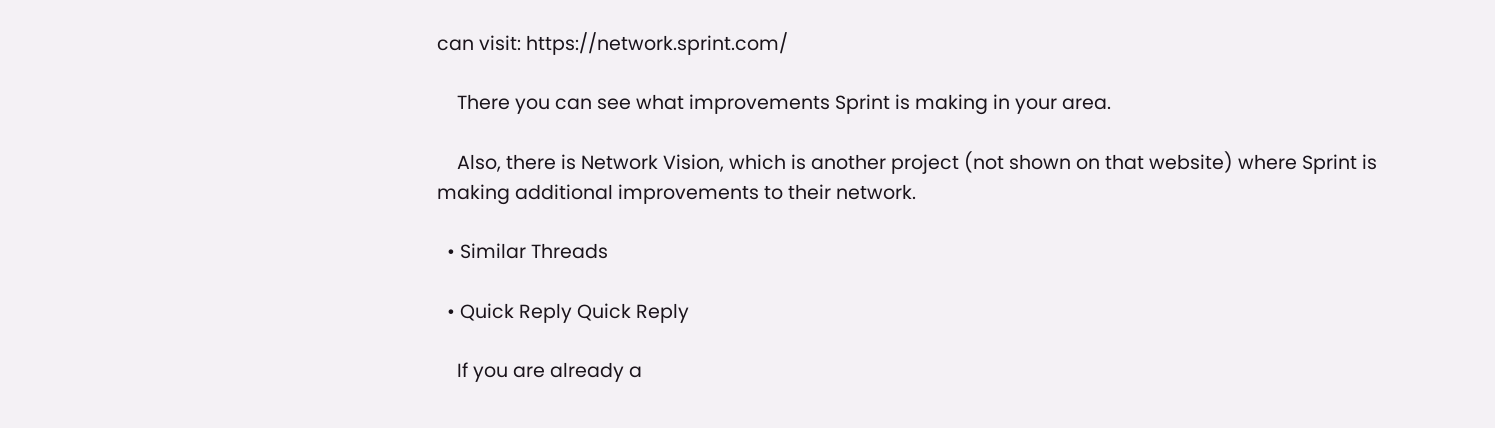can visit: https://network.sprint.com/

    There you can see what improvements Sprint is making in your area.

    Also, there is Network Vision, which is another project (not shown on that website) where Sprint is making additional improvements to their network.

  • Similar Threads

  • Quick Reply Quick Reply

    If you are already a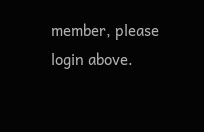member, please login above.